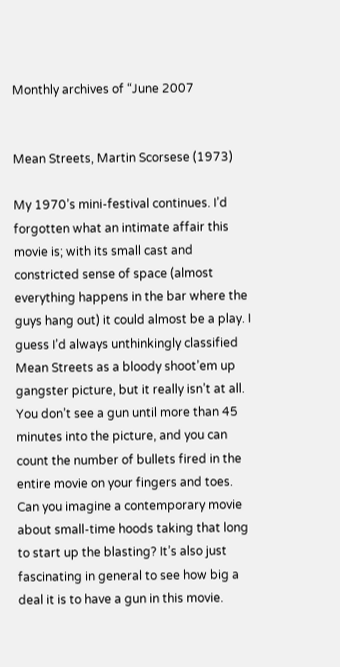Monthly archives of “June 2007


Mean Streets, Martin Scorsese (1973)

My 1970’s mini-festival continues. I’d forgotten what an intimate affair this movie is; with its small cast and constricted sense of space (almost everything happens in the bar where the guys hang out) it could almost be a play. I guess I’d always unthinkingly classified Mean Streets as a bloody shoot’em up gangster picture, but it really isn’t at all. You don’t see a gun until more than 45 minutes into the picture, and you can count the number of bullets fired in the entire movie on your fingers and toes. Can you imagine a contemporary movie about small-time hoods taking that long to start up the blasting? It’s also just fascinating in general to see how big a deal it is to have a gun in this movie.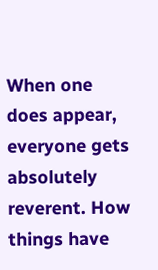When one does appear, everyone gets absolutely reverent. How things have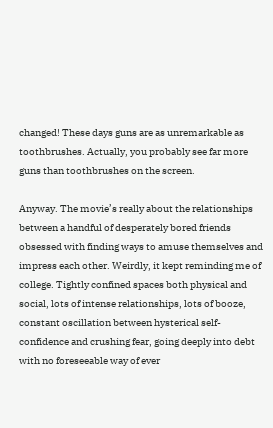changed! These days guns are as unremarkable as toothbrushes. Actually, you probably see far more guns than toothbrushes on the screen.

Anyway. The movie’s really about the relationships between a handful of desperately bored friends obsessed with finding ways to amuse themselves and impress each other. Weirdly, it kept reminding me of college. Tightly confined spaces both physical and social, lots of intense relationships, lots of booze, constant oscillation between hysterical self-confidence and crushing fear, going deeply into debt with no foreseeable way of ever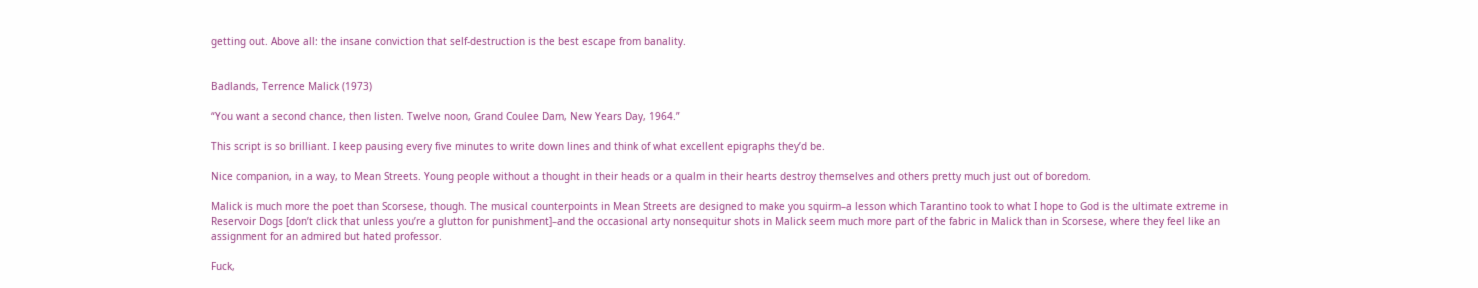getting out. Above all: the insane conviction that self-destruction is the best escape from banality.


Badlands, Terrence Malick (1973)

“You want a second chance, then listen. Twelve noon, Grand Coulee Dam, New Years Day, 1964.”

This script is so brilliant. I keep pausing every five minutes to write down lines and think of what excellent epigraphs they’d be.

Nice companion, in a way, to Mean Streets. Young people without a thought in their heads or a qualm in their hearts destroy themselves and others pretty much just out of boredom.

Malick is much more the poet than Scorsese, though. The musical counterpoints in Mean Streets are designed to make you squirm–a lesson which Tarantino took to what I hope to God is the ultimate extreme in Reservoir Dogs [don’t click that unless you’re a glutton for punishment]–and the occasional arty nonsequitur shots in Malick seem much more part of the fabric in Malick than in Scorsese, where they feel like an assignment for an admired but hated professor.

Fuck,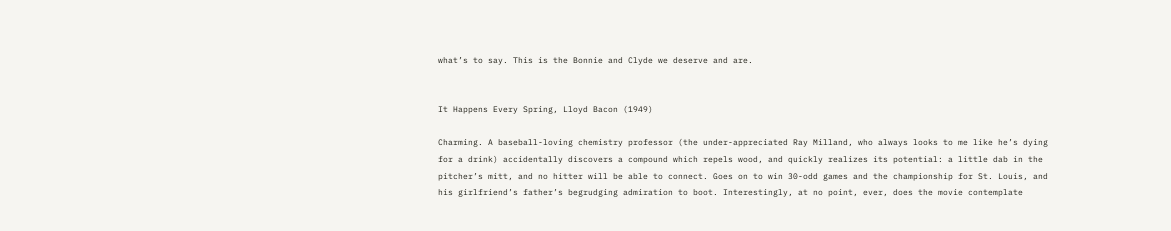what’s to say. This is the Bonnie and Clyde we deserve and are.


It Happens Every Spring, Lloyd Bacon (1949)

Charming. A baseball-loving chemistry professor (the under-appreciated Ray Milland, who always looks to me like he’s dying for a drink) accidentally discovers a compound which repels wood, and quickly realizes its potential: a little dab in the pitcher’s mitt, and no hitter will be able to connect. Goes on to win 30-odd games and the championship for St. Louis, and his girlfriend’s father’s begrudging admiration to boot. Interestingly, at no point, ever, does the movie contemplate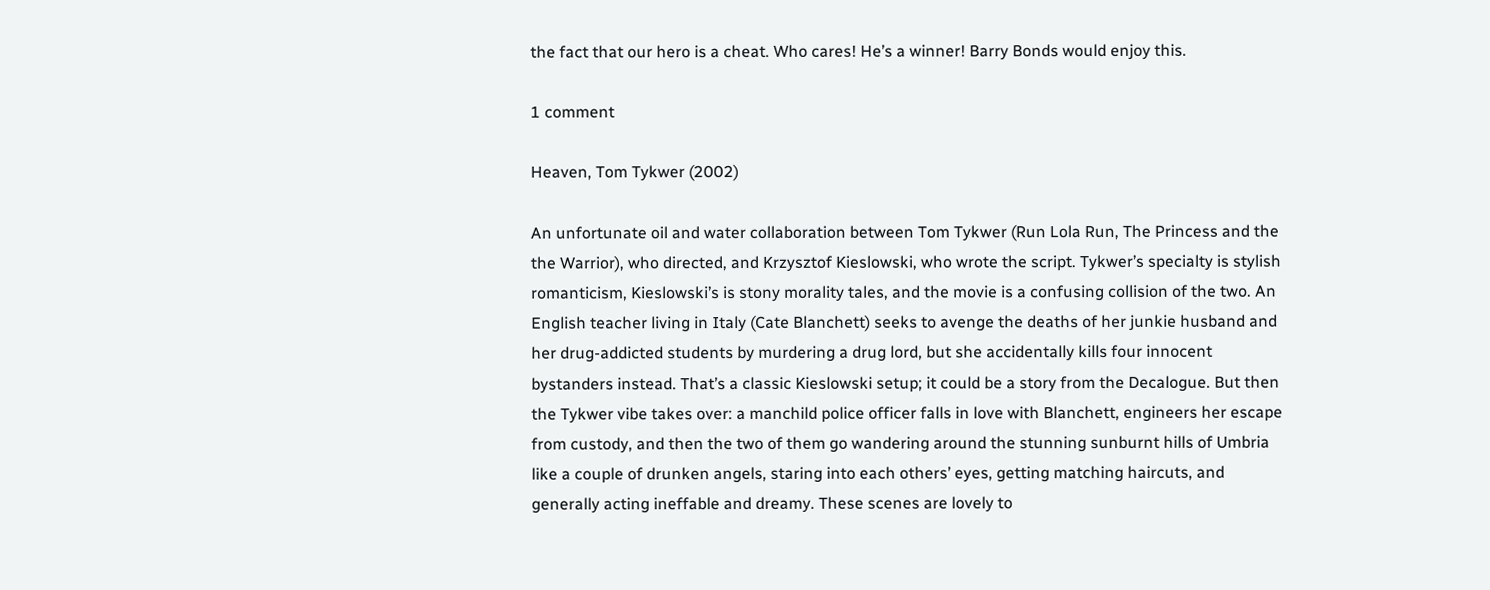the fact that our hero is a cheat. Who cares! He’s a winner! Barry Bonds would enjoy this.

1 comment

Heaven, Tom Tykwer (2002)

An unfortunate oil and water collaboration between Tom Tykwer (Run Lola Run, The Princess and the the Warrior), who directed, and Krzysztof Kieslowski, who wrote the script. Tykwer’s specialty is stylish romanticism, Kieslowski’s is stony morality tales, and the movie is a confusing collision of the two. An English teacher living in Italy (Cate Blanchett) seeks to avenge the deaths of her junkie husband and her drug-addicted students by murdering a drug lord, but she accidentally kills four innocent bystanders instead. That’s a classic Kieslowski setup; it could be a story from the Decalogue. But then the Tykwer vibe takes over: a manchild police officer falls in love with Blanchett, engineers her escape from custody, and then the two of them go wandering around the stunning sunburnt hills of Umbria like a couple of drunken angels, staring into each others’ eyes, getting matching haircuts, and generally acting ineffable and dreamy. These scenes are lovely to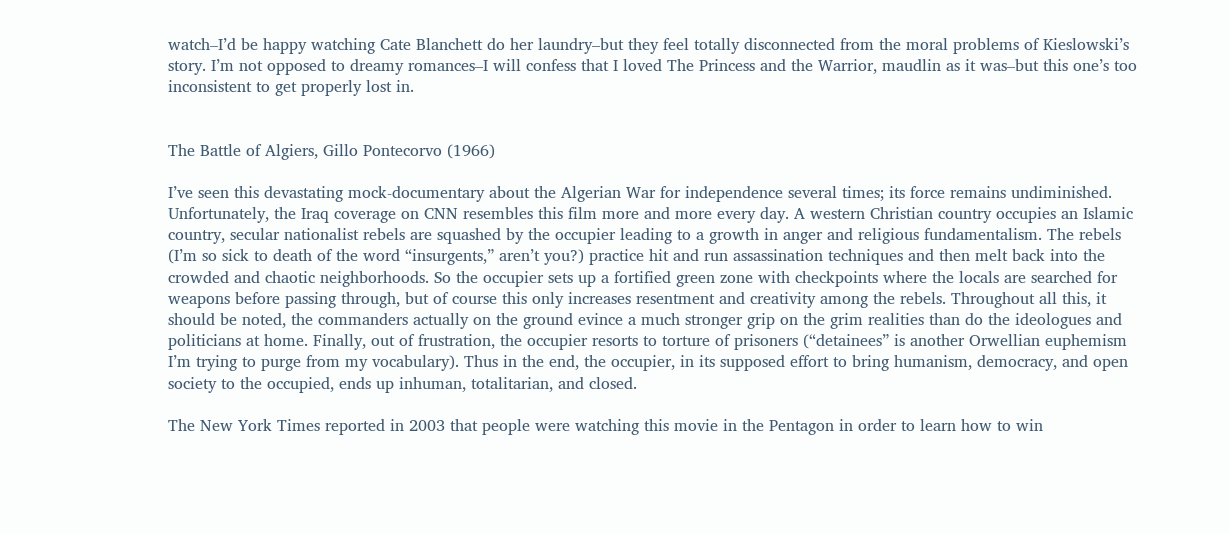watch–I’d be happy watching Cate Blanchett do her laundry–but they feel totally disconnected from the moral problems of Kieslowski’s story. I’m not opposed to dreamy romances–I will confess that I loved The Princess and the Warrior, maudlin as it was–but this one’s too inconsistent to get properly lost in.


The Battle of Algiers, Gillo Pontecorvo (1966)

I’ve seen this devastating mock-documentary about the Algerian War for independence several times; its force remains undiminished. Unfortunately, the Iraq coverage on CNN resembles this film more and more every day. A western Christian country occupies an Islamic country, secular nationalist rebels are squashed by the occupier leading to a growth in anger and religious fundamentalism. The rebels (I’m so sick to death of the word “insurgents,” aren’t you?) practice hit and run assassination techniques and then melt back into the crowded and chaotic neighborhoods. So the occupier sets up a fortified green zone with checkpoints where the locals are searched for weapons before passing through, but of course this only increases resentment and creativity among the rebels. Throughout all this, it should be noted, the commanders actually on the ground evince a much stronger grip on the grim realities than do the ideologues and politicians at home. Finally, out of frustration, the occupier resorts to torture of prisoners (“detainees” is another Orwellian euphemism I’m trying to purge from my vocabulary). Thus in the end, the occupier, in its supposed effort to bring humanism, democracy, and open society to the occupied, ends up inhuman, totalitarian, and closed.

The New York Times reported in 2003 that people were watching this movie in the Pentagon in order to learn how to win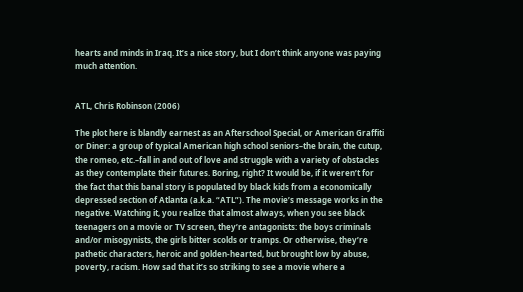hearts and minds in Iraq. It’s a nice story, but I don’t think anyone was paying much attention.


ATL, Chris Robinson (2006)

The plot here is blandly earnest as an Afterschool Special, or American Graffiti or Diner: a group of typical American high school seniors–the brain, the cutup, the romeo, etc.–fall in and out of love and struggle with a variety of obstacles as they contemplate their futures. Boring, right? It would be, if it weren’t for the fact that this banal story is populated by black kids from a economically depressed section of Atlanta (a.k.a. “ATL”). The movie’s message works in the negative. Watching it, you realize that almost always, when you see black teenagers on a movie or TV screen, they’re antagonists: the boys criminals and/or misogynists, the girls bitter scolds or tramps. Or otherwise, they’re pathetic characters, heroic and golden-hearted, but brought low by abuse, poverty, racism. How sad that it’s so striking to see a movie where a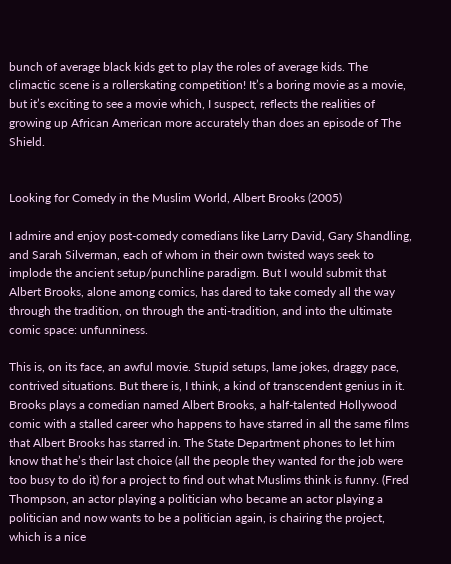bunch of average black kids get to play the roles of average kids. The climactic scene is a rollerskating competition! It’s a boring movie as a movie, but it’s exciting to see a movie which, I suspect, reflects the realities of growing up African American more accurately than does an episode of The Shield.


Looking for Comedy in the Muslim World, Albert Brooks (2005)

I admire and enjoy post-comedy comedians like Larry David, Gary Shandling, and Sarah Silverman, each of whom in their own twisted ways seek to implode the ancient setup/punchline paradigm. But I would submit that Albert Brooks, alone among comics, has dared to take comedy all the way through the tradition, on through the anti-tradition, and into the ultimate comic space: unfunniness.

This is, on its face, an awful movie. Stupid setups, lame jokes, draggy pace, contrived situations. But there is, I think, a kind of transcendent genius in it. Brooks plays a comedian named Albert Brooks, a half-talented Hollywood comic with a stalled career who happens to have starred in all the same films that Albert Brooks has starred in. The State Department phones to let him know that he’s their last choice (all the people they wanted for the job were too busy to do it) for a project to find out what Muslims think is funny. (Fred Thompson, an actor playing a politician who became an actor playing a politician and now wants to be a politician again, is chairing the project, which is a nice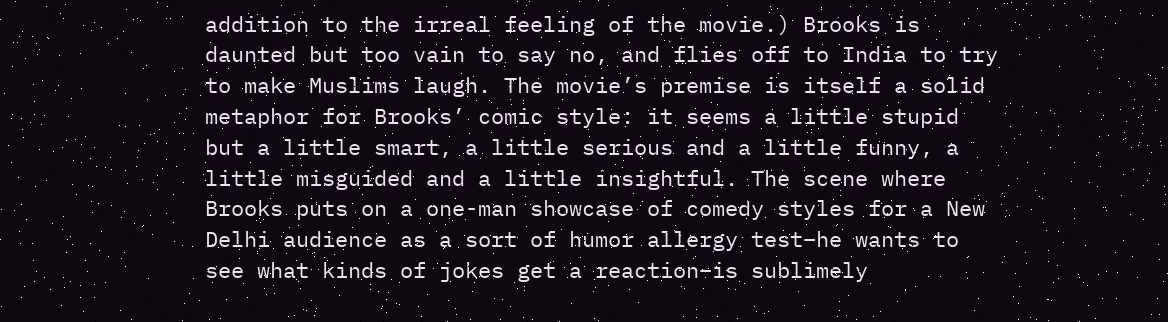addition to the irreal feeling of the movie.) Brooks is daunted but too vain to say no, and flies off to India to try to make Muslims laugh. The movie’s premise is itself a solid metaphor for Brooks’ comic style: it seems a little stupid but a little smart, a little serious and a little funny, a little misguided and a little insightful. The scene where Brooks puts on a one-man showcase of comedy styles for a New Delhi audience as a sort of humor allergy test–he wants to see what kinds of jokes get a reaction–is sublimely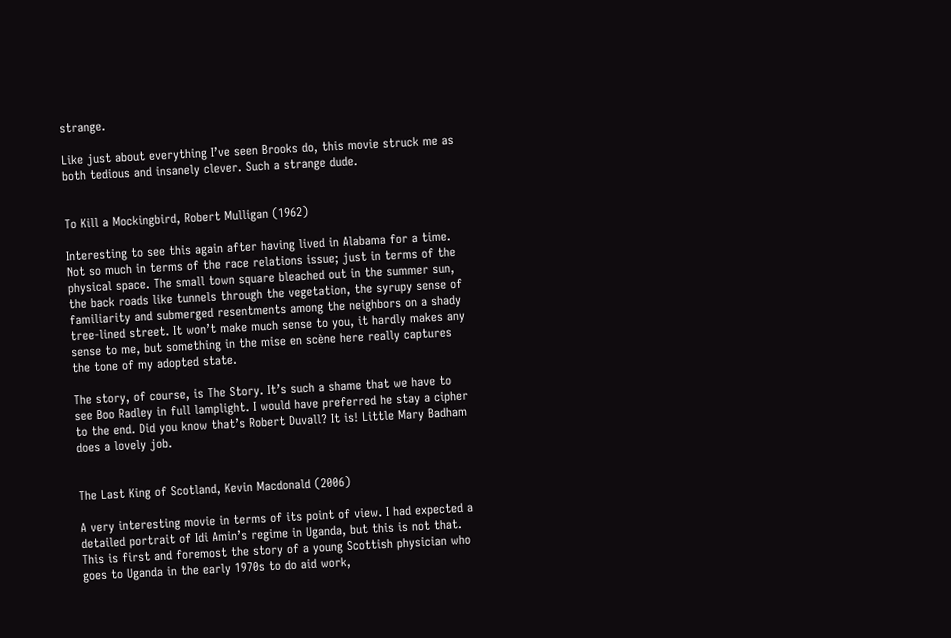strange.

Like just about everything I’ve seen Brooks do, this movie struck me as both tedious and insanely clever. Such a strange dude.


To Kill a Mockingbird, Robert Mulligan (1962)

Interesting to see this again after having lived in Alabama for a time. Not so much in terms of the race relations issue; just in terms of the physical space. The small town square bleached out in the summer sun, the back roads like tunnels through the vegetation, the syrupy sense of familiarity and submerged resentments among the neighbors on a shady tree-lined street. It won’t make much sense to you, it hardly makes any sense to me, but something in the mise en scène here really captures the tone of my adopted state.

The story, of course, is The Story. It’s such a shame that we have to see Boo Radley in full lamplight. I would have preferred he stay a cipher to the end. Did you know that’s Robert Duvall? It is! Little Mary Badham does a lovely job.


The Last King of Scotland, Kevin Macdonald (2006)

A very interesting movie in terms of its point of view. I had expected a detailed portrait of Idi Amin’s regime in Uganda, but this is not that. This is first and foremost the story of a young Scottish physician who goes to Uganda in the early 1970s to do aid work,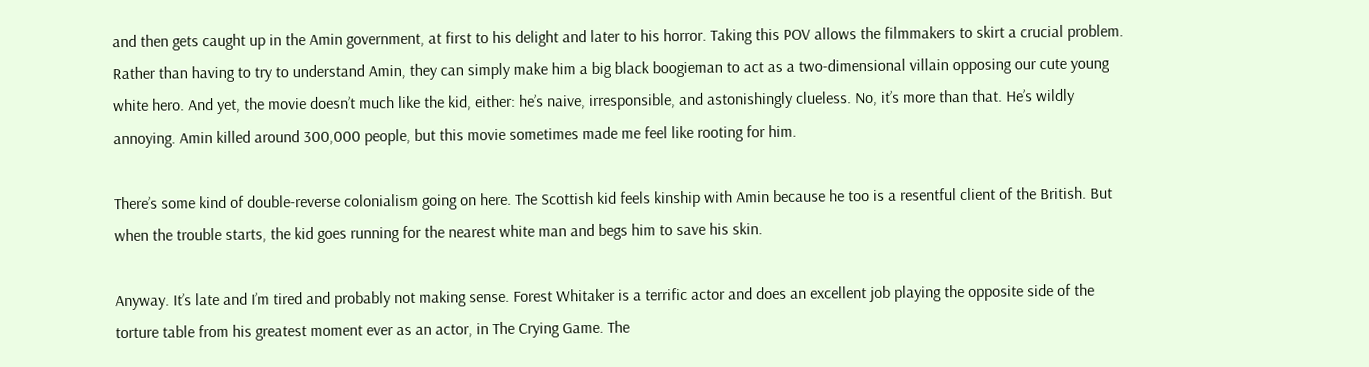and then gets caught up in the Amin government, at first to his delight and later to his horror. Taking this POV allows the filmmakers to skirt a crucial problem. Rather than having to try to understand Amin, they can simply make him a big black boogieman to act as a two-dimensional villain opposing our cute young white hero. And yet, the movie doesn’t much like the kid, either: he’s naive, irresponsible, and astonishingly clueless. No, it’s more than that. He’s wildly annoying. Amin killed around 300,000 people, but this movie sometimes made me feel like rooting for him.

There’s some kind of double-reverse colonialism going on here. The Scottish kid feels kinship with Amin because he too is a resentful client of the British. But when the trouble starts, the kid goes running for the nearest white man and begs him to save his skin.

Anyway. It’s late and I’m tired and probably not making sense. Forest Whitaker is a terrific actor and does an excellent job playing the opposite side of the torture table from his greatest moment ever as an actor, in The Crying Game. The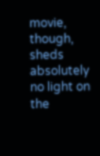movie, though, sheds absolutely no light on the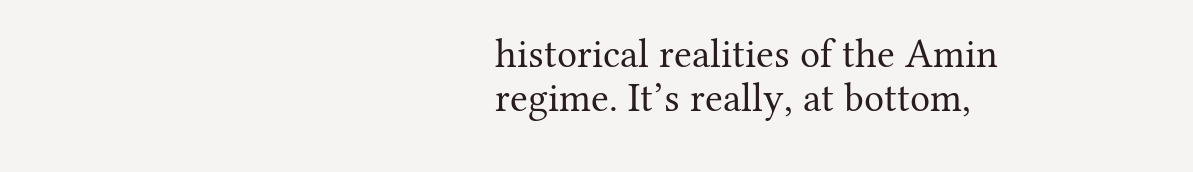historical realities of the Amin regime. It’s really, at bottom,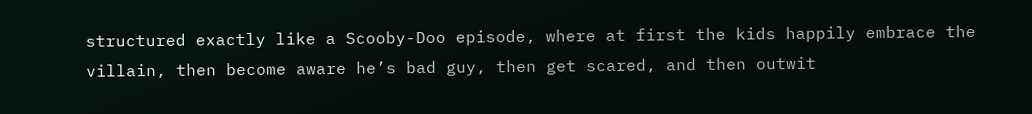structured exactly like a Scooby-Doo episode, where at first the kids happily embrace the villain, then become aware he’s bad guy, then get scared, and then outwit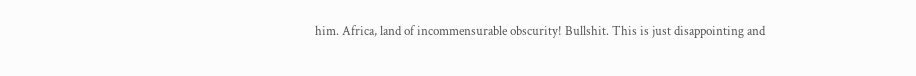him. Africa, land of incommensurable obscurity! Bullshit. This is just disappointing and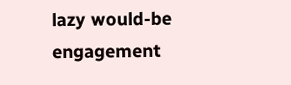lazy would-be engagement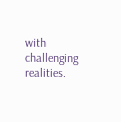with challenging realities.